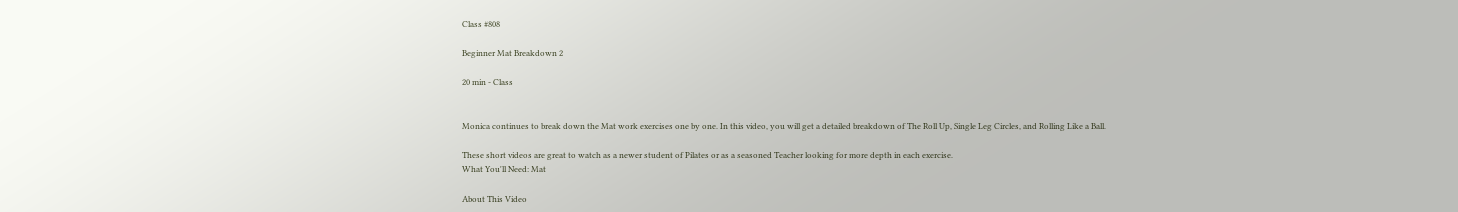Class #808

Beginner Mat Breakdown 2

20 min - Class


Monica continues to break down the Mat work exercises one by one. In this video, you will get a detailed breakdown of The Roll Up, Single Leg Circles, and Rolling Like a Ball.

These short videos are great to watch as a newer student of Pilates or as a seasoned Teacher looking for more depth in each exercise.
What You'll Need: Mat

About This Video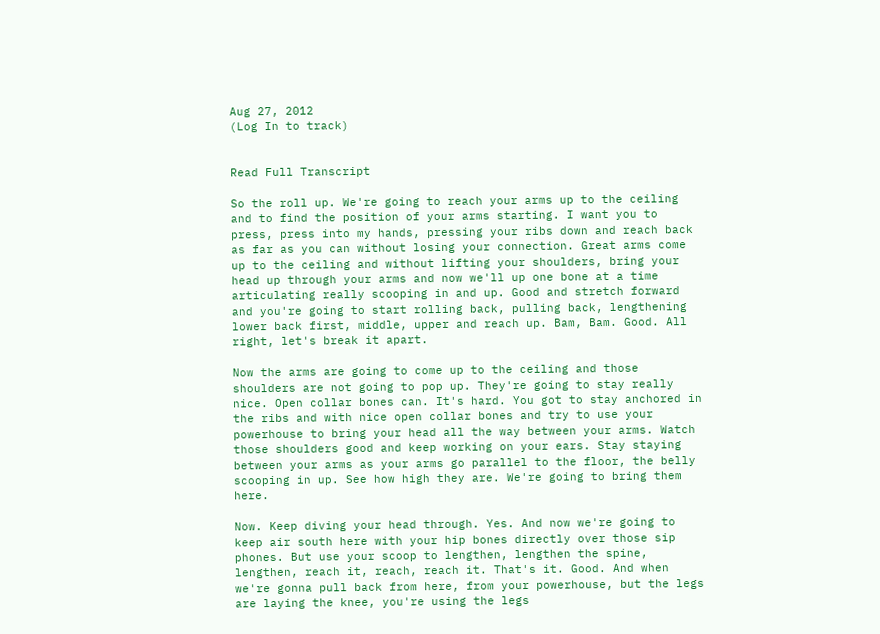Aug 27, 2012
(Log In to track)


Read Full Transcript

So the roll up. We're going to reach your arms up to the ceiling and to find the position of your arms starting. I want you to press, press into my hands, pressing your ribs down and reach back as far as you can without losing your connection. Great arms come up to the ceiling and without lifting your shoulders, bring your head up through your arms and now we'll up one bone at a time articulating really scooping in and up. Good and stretch forward and you're going to start rolling back, pulling back, lengthening lower back first, middle, upper and reach up. Bam, Bam. Good. All right, let's break it apart.

Now the arms are going to come up to the ceiling and those shoulders are not going to pop up. They're going to stay really nice. Open collar bones can. It's hard. You got to stay anchored in the ribs and with nice open collar bones and try to use your powerhouse to bring your head all the way between your arms. Watch those shoulders good and keep working on your ears. Stay staying between your arms as your arms go parallel to the floor, the belly scooping in up. See how high they are. We're going to bring them here.

Now. Keep diving your head through. Yes. And now we're going to keep air south here with your hip bones directly over those sip phones. But use your scoop to lengthen, lengthen the spine, lengthen, reach it, reach, reach it. That's it. Good. And when we're gonna pull back from here, from your powerhouse, but the legs are laying the knee, you're using the legs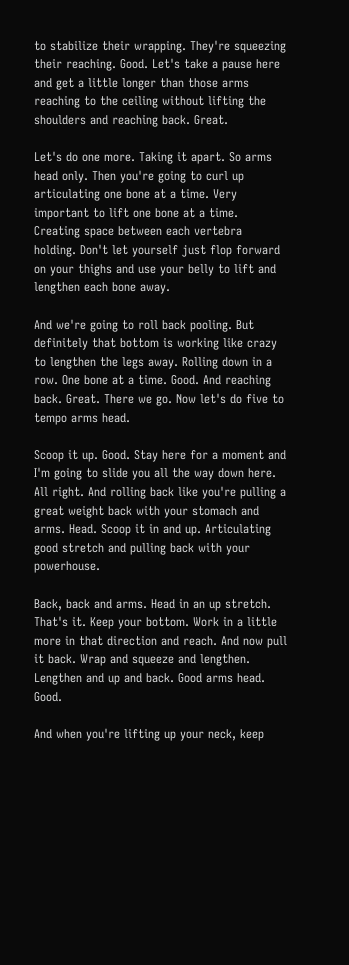to stabilize their wrapping. They're squeezing their reaching. Good. Let's take a pause here and get a little longer than those arms reaching to the ceiling without lifting the shoulders and reaching back. Great.

Let's do one more. Taking it apart. So arms head only. Then you're going to curl up articulating one bone at a time. Very important to lift one bone at a time. Creating space between each vertebra holding. Don't let yourself just flop forward on your thighs and use your belly to lift and lengthen each bone away.

And we're going to roll back pooling. But definitely that bottom is working like crazy to lengthen the legs away. Rolling down in a row. One bone at a time. Good. And reaching back. Great. There we go. Now let's do five to tempo arms head.

Scoop it up. Good. Stay here for a moment and I'm going to slide you all the way down here. All right. And rolling back like you're pulling a great weight back with your stomach and arms. Head. Scoop it in and up. Articulating good stretch and pulling back with your powerhouse.

Back, back and arms. Head in an up stretch. That's it. Keep your bottom. Work in a little more in that direction and reach. And now pull it back. Wrap and squeeze and lengthen. Lengthen and up and back. Good arms head. Good.

And when you're lifting up your neck, keep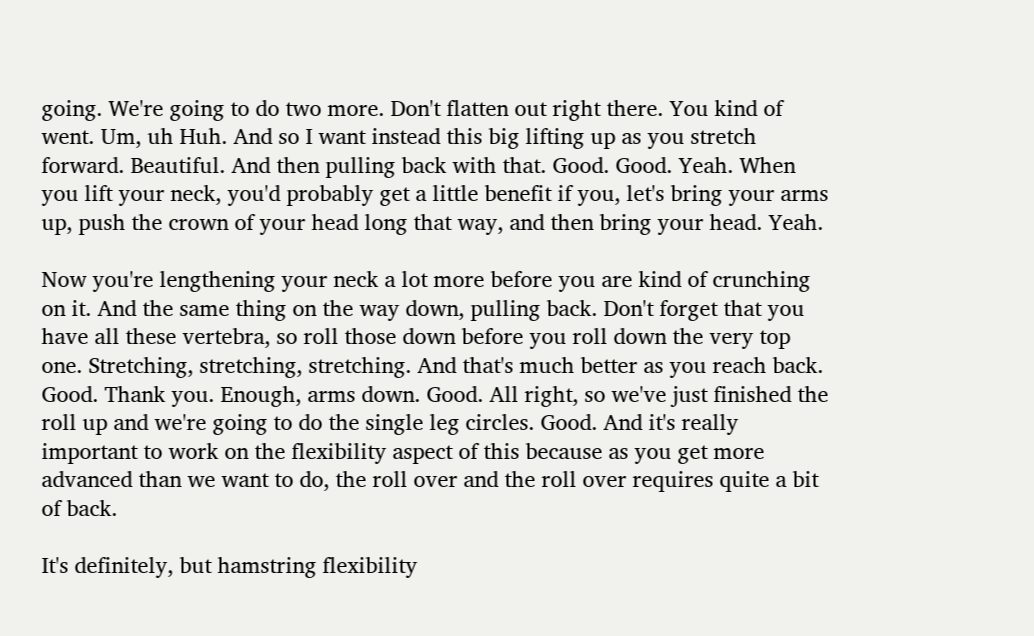going. We're going to do two more. Don't flatten out right there. You kind of went. Um, uh Huh. And so I want instead this big lifting up as you stretch forward. Beautiful. And then pulling back with that. Good. Good. Yeah. When you lift your neck, you'd probably get a little benefit if you, let's bring your arms up, push the crown of your head long that way, and then bring your head. Yeah.

Now you're lengthening your neck a lot more before you are kind of crunching on it. And the same thing on the way down, pulling back. Don't forget that you have all these vertebra, so roll those down before you roll down the very top one. Stretching, stretching, stretching. And that's much better as you reach back. Good. Thank you. Enough, arms down. Good. All right, so we've just finished the roll up and we're going to do the single leg circles. Good. And it's really important to work on the flexibility aspect of this because as you get more advanced than we want to do, the roll over and the roll over requires quite a bit of back.

It's definitely, but hamstring flexibility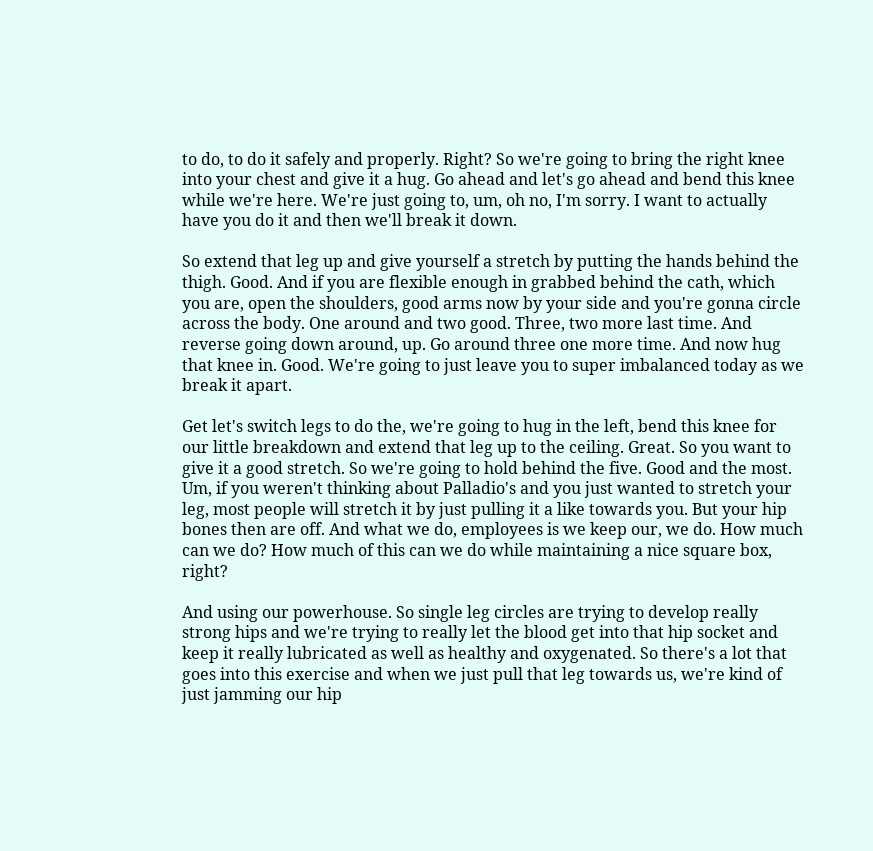to do, to do it safely and properly. Right? So we're going to bring the right knee into your chest and give it a hug. Go ahead and let's go ahead and bend this knee while we're here. We're just going to, um, oh no, I'm sorry. I want to actually have you do it and then we'll break it down.

So extend that leg up and give yourself a stretch by putting the hands behind the thigh. Good. And if you are flexible enough in grabbed behind the cath, which you are, open the shoulders, good arms now by your side and you're gonna circle across the body. One around and two good. Three, two more last time. And reverse going down around, up. Go around three one more time. And now hug that knee in. Good. We're going to just leave you to super imbalanced today as we break it apart.

Get let's switch legs to do the, we're going to hug in the left, bend this knee for our little breakdown and extend that leg up to the ceiling. Great. So you want to give it a good stretch. So we're going to hold behind the five. Good and the most. Um, if you weren't thinking about Palladio's and you just wanted to stretch your leg, most people will stretch it by just pulling it a like towards you. But your hip bones then are off. And what we do, employees is we keep our, we do. How much can we do? How much of this can we do while maintaining a nice square box, right?

And using our powerhouse. So single leg circles are trying to develop really strong hips and we're trying to really let the blood get into that hip socket and keep it really lubricated as well as healthy and oxygenated. So there's a lot that goes into this exercise and when we just pull that leg towards us, we're kind of just jamming our hip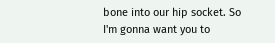bone into our hip socket. So I'm gonna want you to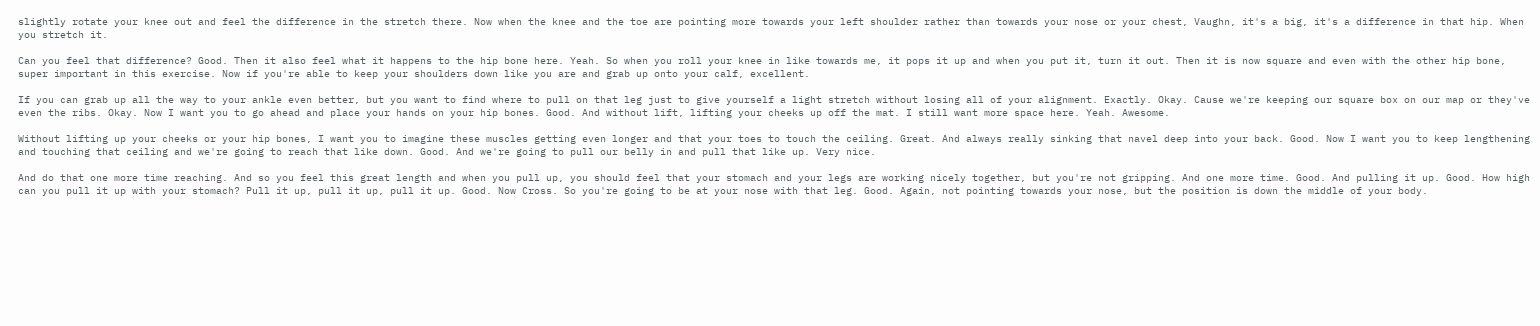slightly rotate your knee out and feel the difference in the stretch there. Now when the knee and the toe are pointing more towards your left shoulder rather than towards your nose or your chest, Vaughn, it's a big, it's a difference in that hip. When you stretch it.

Can you feel that difference? Good. Then it also feel what it happens to the hip bone here. Yeah. So when you roll your knee in like towards me, it pops it up and when you put it, turn it out. Then it is now square and even with the other hip bone, super important in this exercise. Now if you're able to keep your shoulders down like you are and grab up onto your calf, excellent.

If you can grab up all the way to your ankle even better, but you want to find where to pull on that leg just to give yourself a light stretch without losing all of your alignment. Exactly. Okay. Cause we're keeping our square box on our map or they've even the ribs. Okay. Now I want you to go ahead and place your hands on your hip bones. Good. And without lift, lifting your cheeks up off the mat. I still want more space here. Yeah. Awesome.

Without lifting up your cheeks or your hip bones, I want you to imagine these muscles getting even longer and that your toes to touch the ceiling. Great. And always really sinking that navel deep into your back. Good. Now I want you to keep lengthening and touching that ceiling and we're going to reach that like down. Good. And we're going to pull our belly in and pull that like up. Very nice.

And do that one more time reaching. And so you feel this great length and when you pull up, you should feel that your stomach and your legs are working nicely together, but you're not gripping. And one more time. Good. And pulling it up. Good. How high can you pull it up with your stomach? Pull it up, pull it up, pull it up. Good. Now Cross. So you're going to be at your nose with that leg. Good. Again, not pointing towards your nose, but the position is down the middle of your body.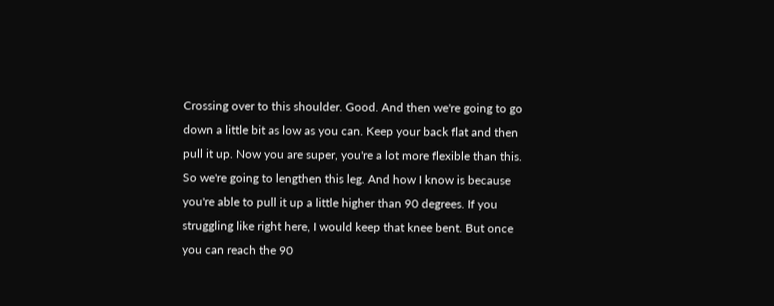Crossing over to this shoulder. Good. And then we're going to go down a little bit as low as you can. Keep your back flat and then pull it up. Now you are super, you're a lot more flexible than this. So we're going to lengthen this leg. And how I know is because you're able to pull it up a little higher than 90 degrees. If you struggling like right here, I would keep that knee bent. But once you can reach the 90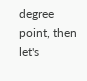degree point, then let's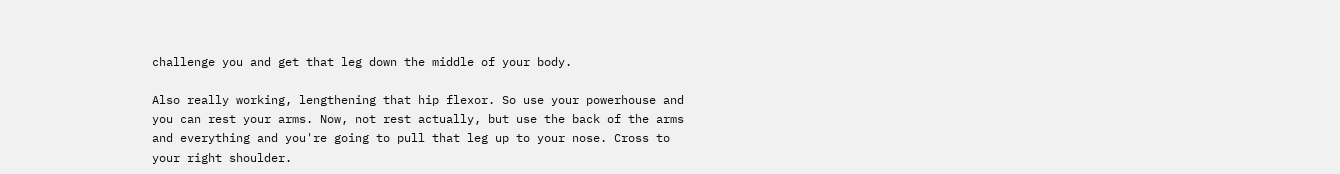challenge you and get that leg down the middle of your body.

Also really working, lengthening that hip flexor. So use your powerhouse and you can rest your arms. Now, not rest actually, but use the back of the arms and everything and you're going to pull that leg up to your nose. Cross to your right shoulder.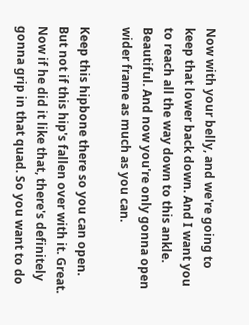Now with your belly, and we're going to keep that lower back down. And I want you to reach all the way down to this ankle. Beautiful. And now you're only gonna open wider frame as much as you can.

Keep this hipbone there so you can open. But not if this hip's fallen over with it. Great. Now if he did it like that, there's definitely gonna grip in that quad. So you want to do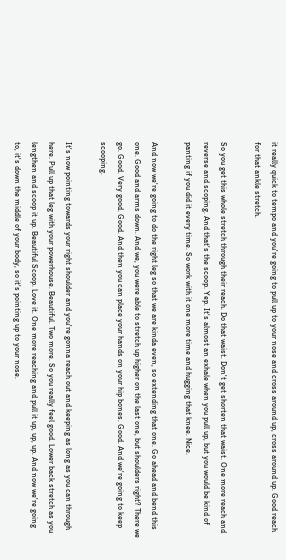it really quick to tempo and you're going to pull up to your nose and cross around up, cross around up. Good reach for that ankle stretch.

So you get this whole stretch through their reach. Do that waist. Don't get shorten that waist. One more reach and reverse and scoping. And that's the scoop. Yep. It's almost an exhale when you pull up, but you would be kind of panting if you did it every time. So work with it one more time and hugging that knee. Nice.

And now we're going to do the right leg so that we are kinda even, so extending that one. Go ahead and bend this one. Good and arms down. And we, you were able to stretch up higher on the last one, but shoulders right? There we go. Good. Very good. Good. And then you can place your hands on your hip bones. Good. And we're going to keep scooping.

It's now pointing towards your right shoulder and you're gonna reach out and keeping as long as you can through here. Pull up that leg with your powerhouse. Beautiful. Two more. So you really feel good. Lower back stretch as you lengthen and scoop it up. Beautiful Scoop. Love it. One more reaching and pull it up, up, up. And now we're going to, it's down the middle of your body, so it's pointing up to your nose.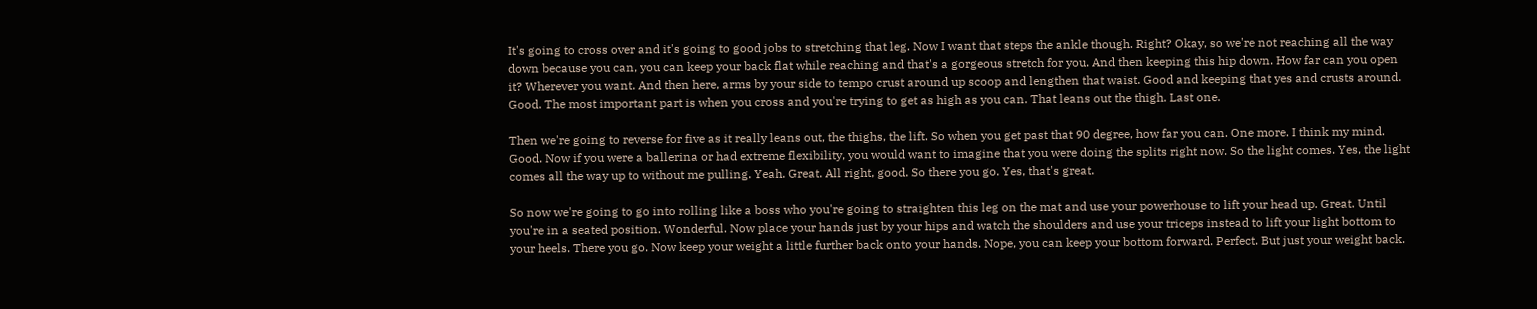It's going to cross over and it's going to good jobs to stretching that leg. Now I want that steps the ankle though. Right? Okay, so we're not reaching all the way down because you can, you can keep your back flat while reaching and that's a gorgeous stretch for you. And then keeping this hip down. How far can you open it? Wherever you want. And then here, arms by your side to tempo crust around up scoop and lengthen that waist. Good and keeping that yes and crusts around. Good. The most important part is when you cross and you're trying to get as high as you can. That leans out the thigh. Last one.

Then we're going to reverse for five as it really leans out, the thighs, the lift. So when you get past that 90 degree, how far you can. One more. I think my mind. Good. Now if you were a ballerina or had extreme flexibility, you would want to imagine that you were doing the splits right now. So the light comes. Yes, the light comes all the way up to without me pulling. Yeah. Great. All right, good. So there you go. Yes, that's great.

So now we're going to go into rolling like a boss who you're going to straighten this leg on the mat and use your powerhouse to lift your head up. Great. Until you're in a seated position. Wonderful. Now place your hands just by your hips and watch the shoulders and use your triceps instead to lift your light bottom to your heels. There you go. Now keep your weight a little further back onto your hands. Nope, you can keep your bottom forward. Perfect. But just your weight back.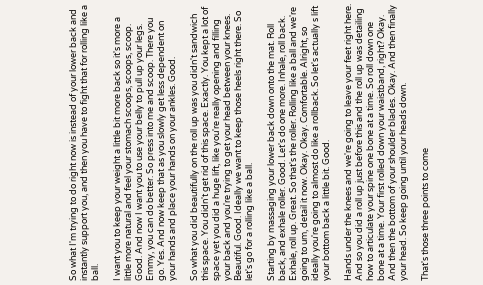So what I'm trying to do right now is instead of your lower back and instantly support you, and then you have to fight that for rolling like a ball.

I want you to keep your weight a little bit more back so it's more a little more natural and feel your stomach scoops, scoops, scoop. Good. And now I want you to use your belly to pull up your legs. Emmy, you can do better. So press into me and scoop. There you go. Yes. And now keep that as you slowly get less dependent on your hands and place your hands on your ankles. Good.

So what you did beautifully on the roll up was you didn't sandwich this space. You didn't get rid of this space. Exactly. You kept a lot of space yet you did a huge lift, like you're really opening and filling your back and you're trying to get your head between your knees. Beautiful. Good. Ideally we want to keep those heels right there. So let's go for a rolling like a ball.

Starting by massaging your lower back down onto the mat. Roll back, and exhale roller. Good. Let's do one more. Inhale, roll back. Exhale, roll up. Great. So that's the roller. Rolling like a ball and we're going to um, detail it now. Okay. Okay. Comfortable. Alright, so ideally you're going to almost do like a rollback. So let's actually s lift your bottom back a little bit. Good.

Hands under the knees and we're going to leave your feet right here. And so you did a roll up just before this and the roll up was detailing how to articulate your spine one bone at a time. So roll down one bone at a time. Your first rolled down your waistband, right? Okay. And then the bottom of your shoulder blades. Okay. And then finally your head. So keep going until your heads down.

That's those three points to come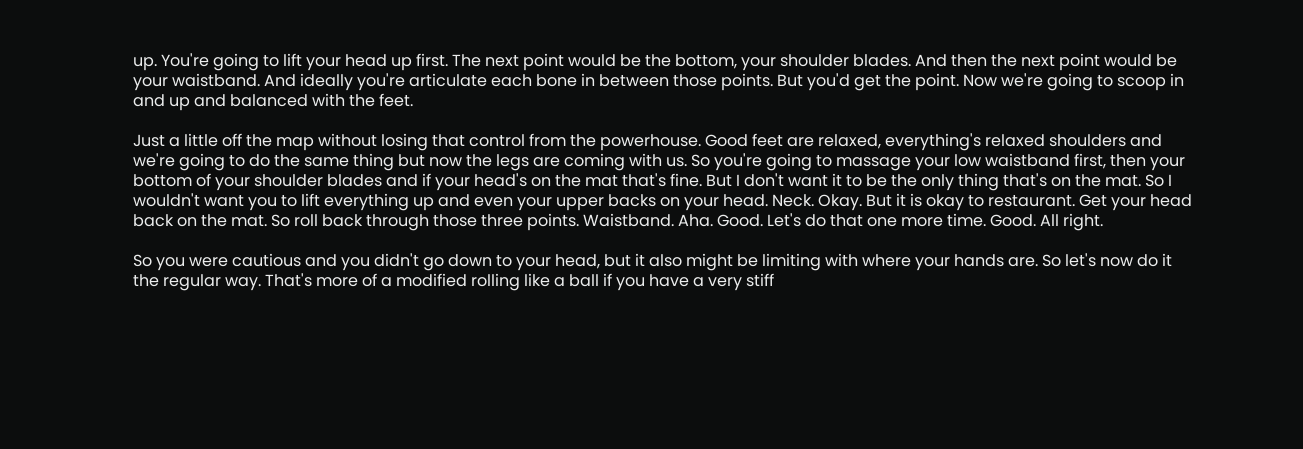up. You're going to lift your head up first. The next point would be the bottom, your shoulder blades. And then the next point would be your waistband. And ideally you're articulate each bone in between those points. But you'd get the point. Now we're going to scoop in and up and balanced with the feet.

Just a little off the map without losing that control from the powerhouse. Good feet are relaxed, everything's relaxed shoulders and we're going to do the same thing but now the legs are coming with us. So you're going to massage your low waistband first, then your bottom of your shoulder blades and if your head's on the mat that's fine. But I don't want it to be the only thing that's on the mat. So I wouldn't want you to lift everything up and even your upper backs on your head. Neck. Okay. But it is okay to restaurant. Get your head back on the mat. So roll back through those three points. Waistband. Aha. Good. Let's do that one more time. Good. All right.

So you were cautious and you didn't go down to your head, but it also might be limiting with where your hands are. So let's now do it the regular way. That's more of a modified rolling like a ball if you have a very stiff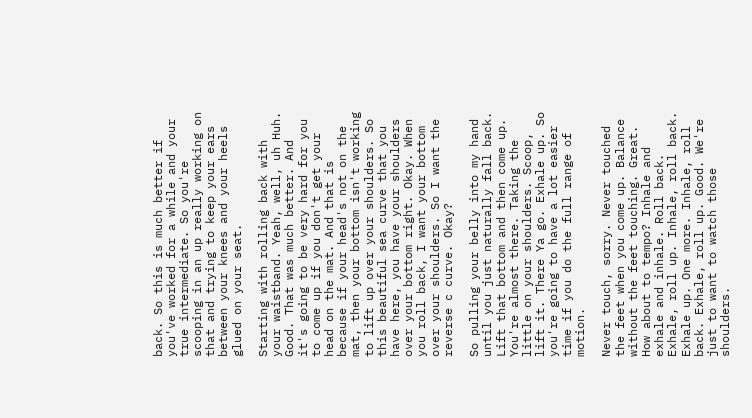back. So this is much better if you've worked for a while and your true intermediate. So you're scooping in an up really working on that and trying to keep your ears between your knees and your heels glued on your seat.

Starting with rolling back with your waistband. Yeah, well, uh Huh. Good. That was much better. And it's going to be very hard for you to come up if you don't get your head on the mat. And that is because if your head's not on the mat, then your bottom isn't working to lift up over your shoulders. So this beautiful sea curve that you have here, you have your shoulders over your bottom right. Okay. When you roll back, I want your bottom over your shoulders. So I want the reverse c curve. Okay?

So pulling your belly into my hand until you just naturally fall back. Lift that bottom and then come up. You're almost there. Taking the little on your shoulders. Scoop, lift it. There Ya go. Exhale up. So you're going to have a lot easier time if you do the full range of motion.

Never touch, sorry. Never touched the feet when you come up. Balance without the feet touching. Great. How about to tempo? Inhale and exhale and inhale. Roll back. Exhale, roll up. Inhale, roll back. Exhale up. One more. Inhale, roll back. Exhale, roll up. Good. We're just to want to watch those shoulders.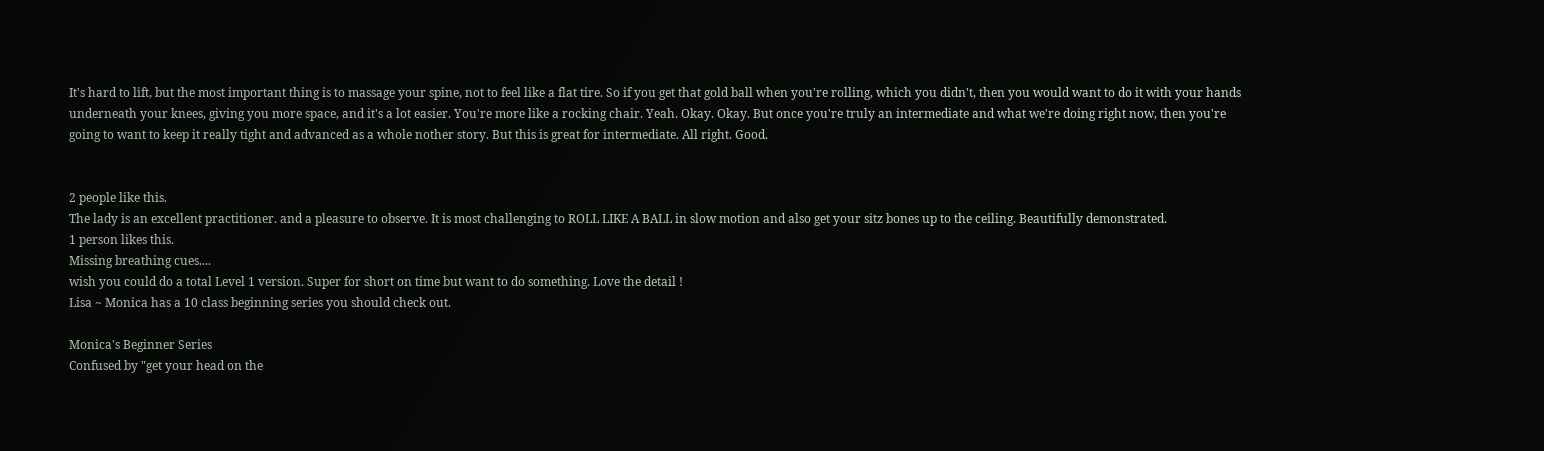It's hard to lift, but the most important thing is to massage your spine, not to feel like a flat tire. So if you get that gold ball when you're rolling, which you didn't, then you would want to do it with your hands underneath your knees, giving you more space, and it's a lot easier. You're more like a rocking chair. Yeah. Okay. Okay. But once you're truly an intermediate and what we're doing right now, then you're going to want to keep it really tight and advanced as a whole nother story. But this is great for intermediate. All right. Good.


2 people like this.
The lady is an excellent practitioner. and a pleasure to observe. It is most challenging to ROLL LIKE A BALL in slow motion and also get your sitz bones up to the ceiling. Beautifully demonstrated.
1 person likes this.
Missing breathing cues....
wish you could do a total Level 1 version. Super for short on time but want to do something. Love the detail !
Lisa ~ Monica has a 10 class beginning series you should check out.

Monica's Beginner Series
Confused by "get your head on the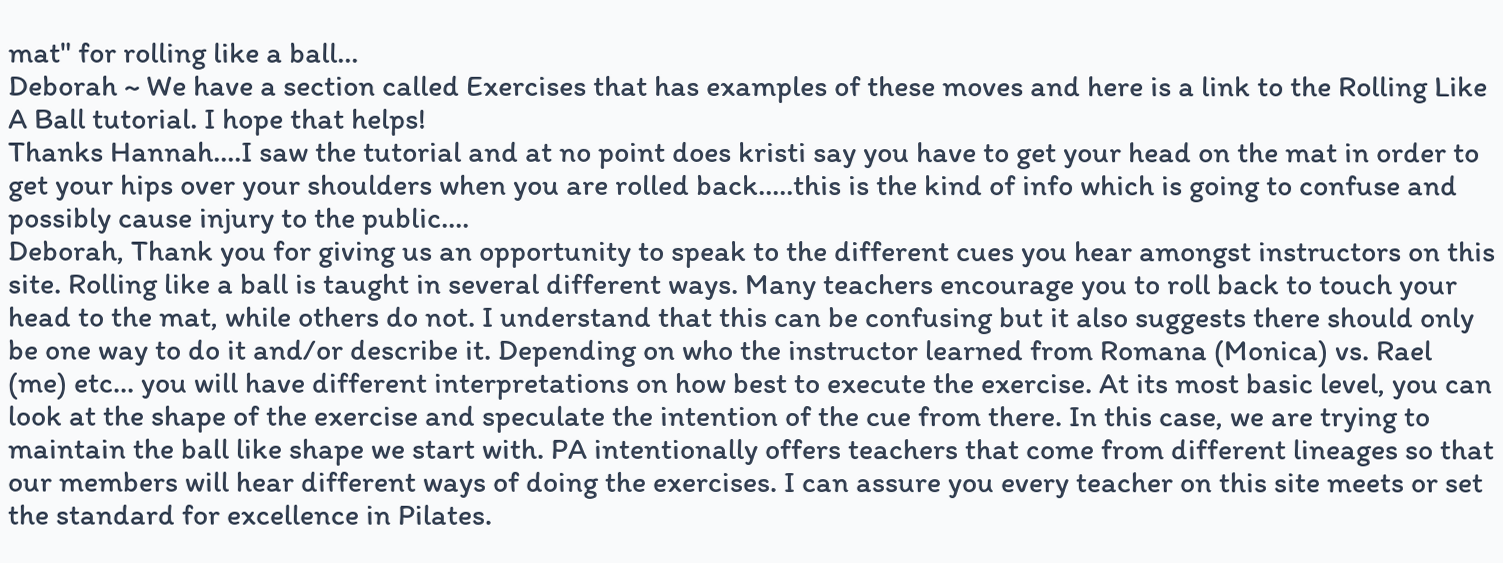mat" for rolling like a ball...
Deborah ~ We have a section called Exercises that has examples of these moves and here is a link to the Rolling Like A Ball tutorial. I hope that helps!
Thanks Hannah....I saw the tutorial and at no point does kristi say you have to get your head on the mat in order to get your hips over your shoulders when you are rolled back.....this is the kind of info which is going to confuse and possibly cause injury to the public....
Deborah, Thank you for giving us an opportunity to speak to the different cues you hear amongst instructors on this site. Rolling like a ball is taught in several different ways. Many teachers encourage you to roll back to touch your head to the mat, while others do not. I understand that this can be confusing but it also suggests there should only be one way to do it and/or describe it. Depending on who the instructor learned from Romana (Monica) vs. Rael (me) etc... you will have different interpretations on how best to execute the exercise. At its most basic level, you can look at the shape of the exercise and speculate the intention of the cue from there. In this case, we are trying to maintain the ball like shape we start with. PA intentionally offers teachers that come from different lineages so that our members will hear different ways of doing the exercises. I can assure you every teacher on this site meets or set the standard for excellence in Pilates.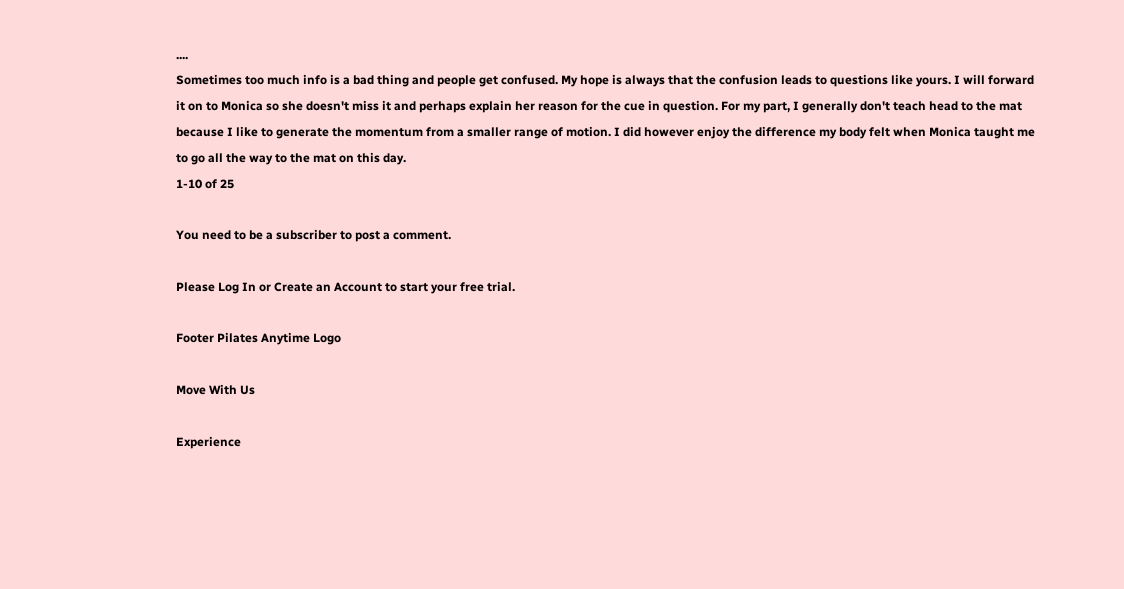....
Sometimes too much info is a bad thing and people get confused. My hope is always that the confusion leads to questions like yours. I will forward it on to Monica so she doesn't miss it and perhaps explain her reason for the cue in question. For my part, I generally don't teach head to the mat because I like to generate the momentum from a smaller range of motion. I did however enjoy the difference my body felt when Monica taught me to go all the way to the mat on this day.
1-10 of 25

You need to be a subscriber to post a comment.

Please Log In or Create an Account to start your free trial.

Footer Pilates Anytime Logo

Move With Us

Experience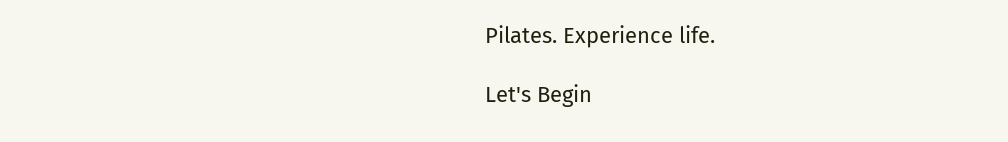Pilates. Experience life.

Let's Begin